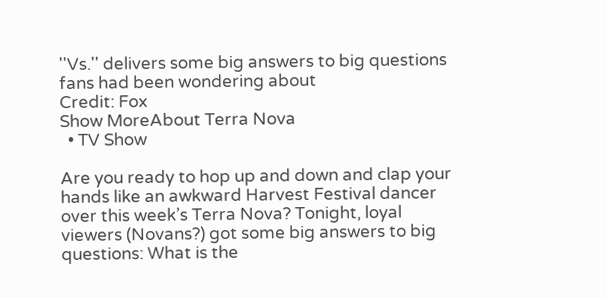''Vs.'' delivers some big answers to big questions fans had been wondering about
Credit: Fox
Show MoreAbout Terra Nova
  • TV Show

Are you ready to hop up and down and clap your hands like an awkward Harvest Festival dancer over this week’s Terra Nova? Tonight, loyal viewers (Novans?) got some big answers to big questions: What is the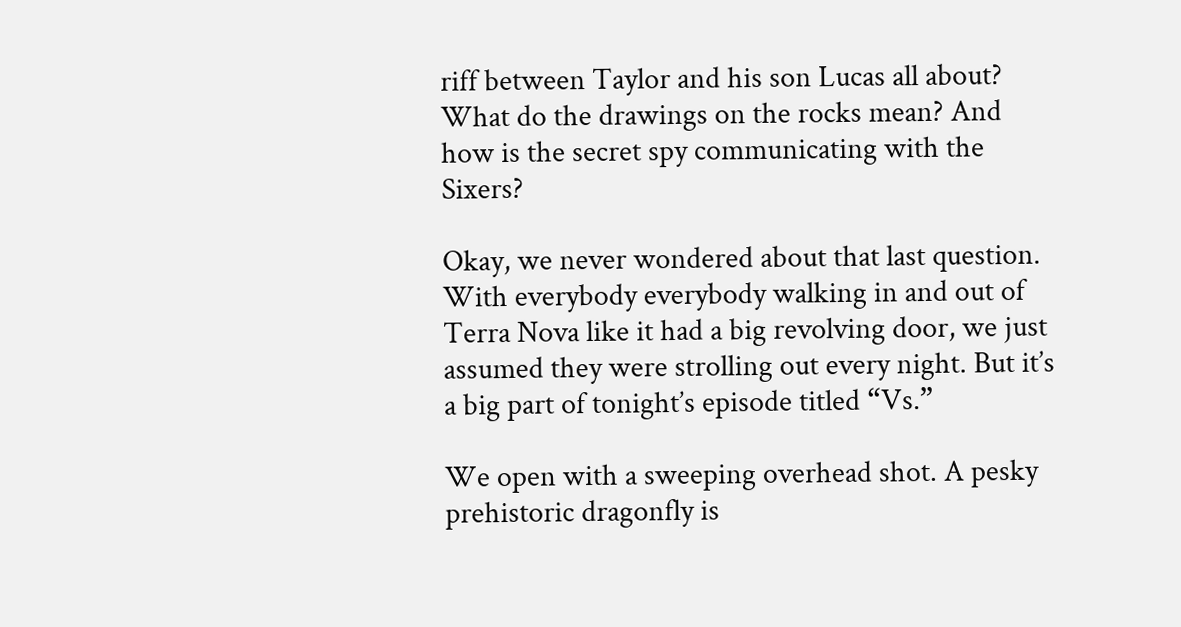riff between Taylor and his son Lucas all about? What do the drawings on the rocks mean? And how is the secret spy communicating with the Sixers?

Okay, we never wondered about that last question. With everybody everybody walking in and out of Terra Nova like it had a big revolving door, we just assumed they were strolling out every night. But it’s a big part of tonight’s episode titled “Vs.”

We open with a sweeping overhead shot. A pesky prehistoric dragonfly is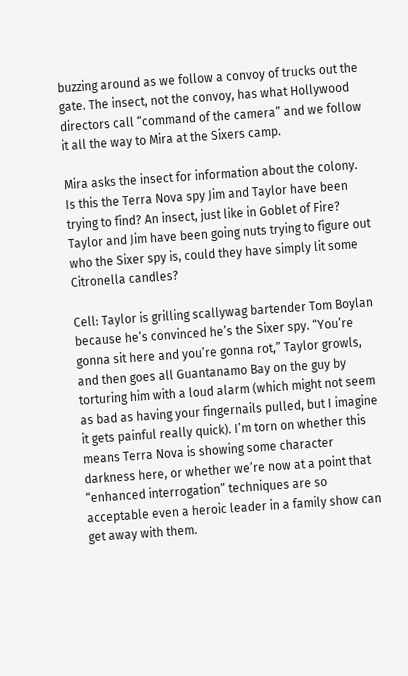buzzing around as we follow a convoy of trucks out the gate. The insect, not the convoy, has what Hollywood directors call “command of the camera” and we follow it all the way to Mira at the Sixers camp.

Mira asks the insect for information about the colony. Is this the Terra Nova spy Jim and Taylor have been trying to find? An insect, just like in Goblet of Fire? Taylor and Jim have been going nuts trying to figure out who the Sixer spy is, could they have simply lit some Citronella candles?

Cell: Taylor is grilling scallywag bartender Tom Boylan because he’s convinced he’s the Sixer spy. “You’re gonna sit here and you’re gonna rot,” Taylor growls, and then goes all Guantanamo Bay on the guy by torturing him with a loud alarm (which might not seem as bad as having your fingernails pulled, but I imagine it gets painful really quick). I’m torn on whether this means Terra Nova is showing some character darkness here, or whether we’re now at a point that “enhanced interrogation” techniques are so acceptable even a heroic leader in a family show can get away with them.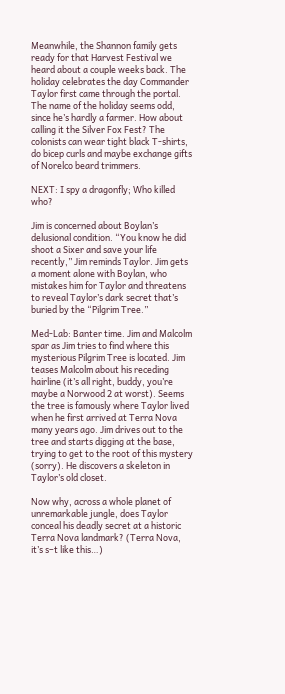Meanwhile, the Shannon family gets ready for that Harvest Festival we heard about a couple weeks back. The holiday celebrates the day Commander Taylor first came through the portal. The name of the holiday seems odd, since he’s hardly a farmer. How about calling it the Silver Fox Fest? The colonists can wear tight black T-shirts, do bicep curls and maybe exchange gifts of Norelco beard trimmers.

NEXT: I spy a dragonfly; Who killed who?

Jim is concerned about Boylan’s delusional condition. “You know he did shoot a Sixer and save your life recently,” Jim reminds Taylor. Jim gets a moment alone with Boylan, who mistakes him for Taylor and threatens to reveal Taylor’s dark secret that’s buried by the “Pilgrim Tree.”

Med-Lab: Banter time. Jim and Malcolm spar as Jim tries to find where this mysterious Pilgrim Tree is located. Jim teases Malcolm about his receding hairline (it’s all right, buddy, you’re maybe a Norwood 2 at worst). Seems the tree is famously where Taylor lived when he first arrived at Terra Nova many years ago. Jim drives out to the tree and starts digging at the base, trying to get to the root of this mystery (sorry). He discovers a skeleton in Taylor’s old closet.

Now why, across a whole planet of unremarkable jungle, does Taylor conceal his deadly secret at a historic Terra Nova landmark? (Terra Nova, it’s s–t like this…)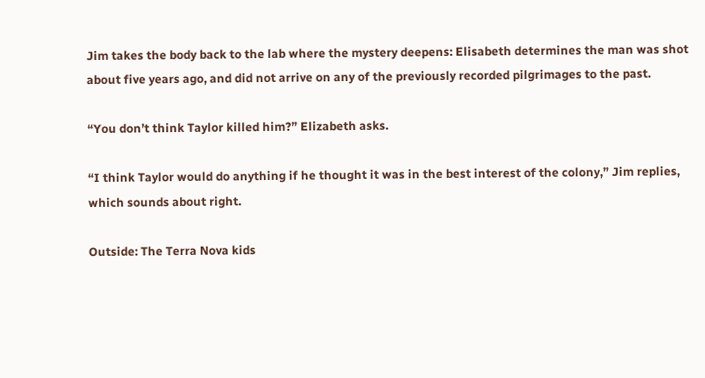Jim takes the body back to the lab where the mystery deepens: Elisabeth determines the man was shot about five years ago, and did not arrive on any of the previously recorded pilgrimages to the past.

“You don’t think Taylor killed him?” Elizabeth asks.

“I think Taylor would do anything if he thought it was in the best interest of the colony,” Jim replies, which sounds about right.

Outside: The Terra Nova kids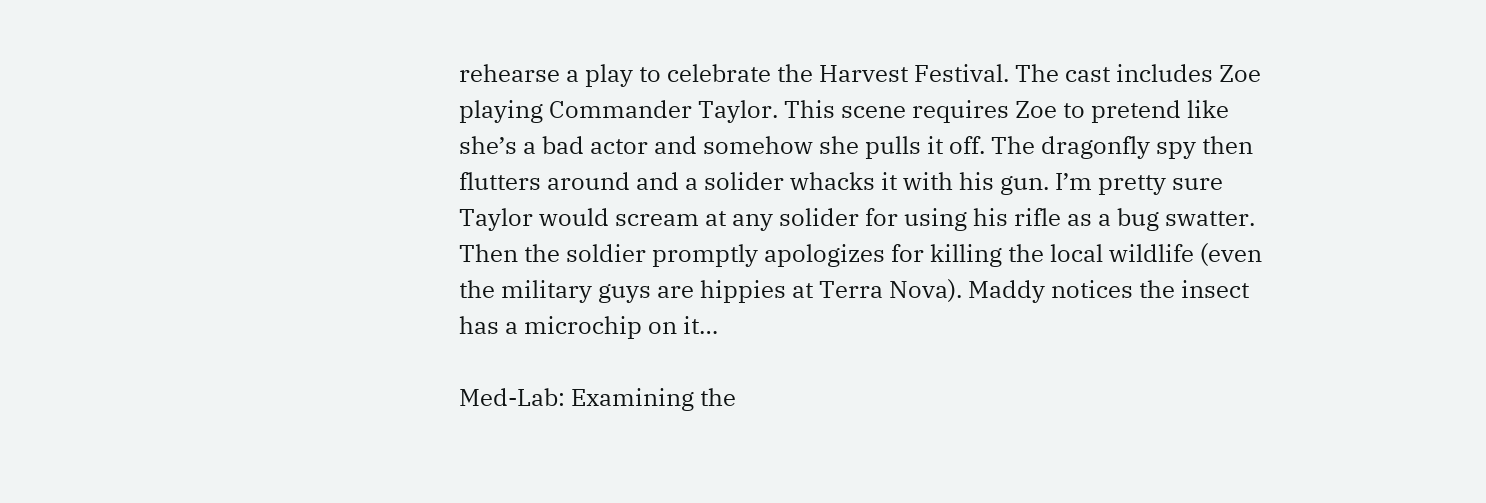rehearse a play to celebrate the Harvest Festival. The cast includes Zoe playing Commander Taylor. This scene requires Zoe to pretend like she’s a bad actor and somehow she pulls it off. The dragonfly spy then flutters around and a solider whacks it with his gun. I’m pretty sure Taylor would scream at any solider for using his rifle as a bug swatter. Then the soldier promptly apologizes for killing the local wildlife (even the military guys are hippies at Terra Nova). Maddy notices the insect has a microchip on it…

Med-Lab: Examining the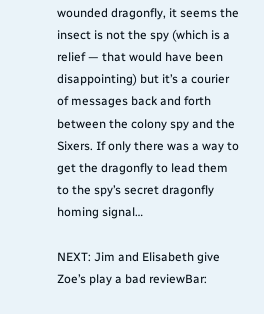wounded dragonfly, it seems the insect is not the spy (which is a relief — that would have been disappointing) but it’s a courier of messages back and forth between the colony spy and the Sixers. If only there was a way to get the dragonfly to lead them to the spy’s secret dragonfly homing signal…

NEXT: Jim and Elisabeth give Zoe’s play a bad reviewBar: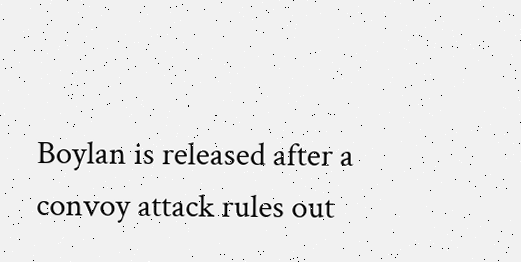Boylan is released after a convoy attack rules out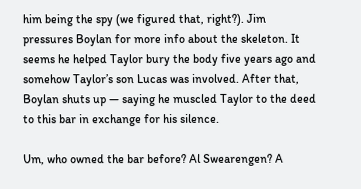him being the spy (we figured that, right?). Jim pressures Boylan for more info about the skeleton. It seems he helped Taylor bury the body five years ago and somehow Taylor’s son Lucas was involved. After that, Boylan shuts up — saying he muscled Taylor to the deed to this bar in exchange for his silence.

Um, who owned the bar before? Al Swearengen? A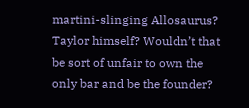martini-slinging Allosaurus? Taylor himself? Wouldn’t that be sort of unfair to own the only bar and be the founder?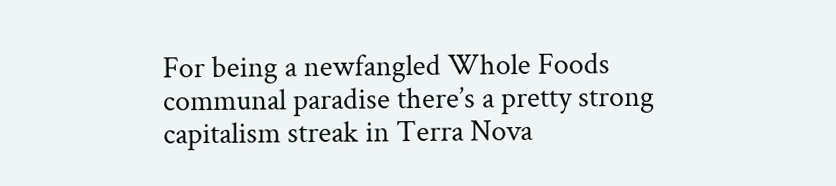For being a newfangled Whole Foods communal paradise there’s a pretty strong capitalism streak in Terra Nova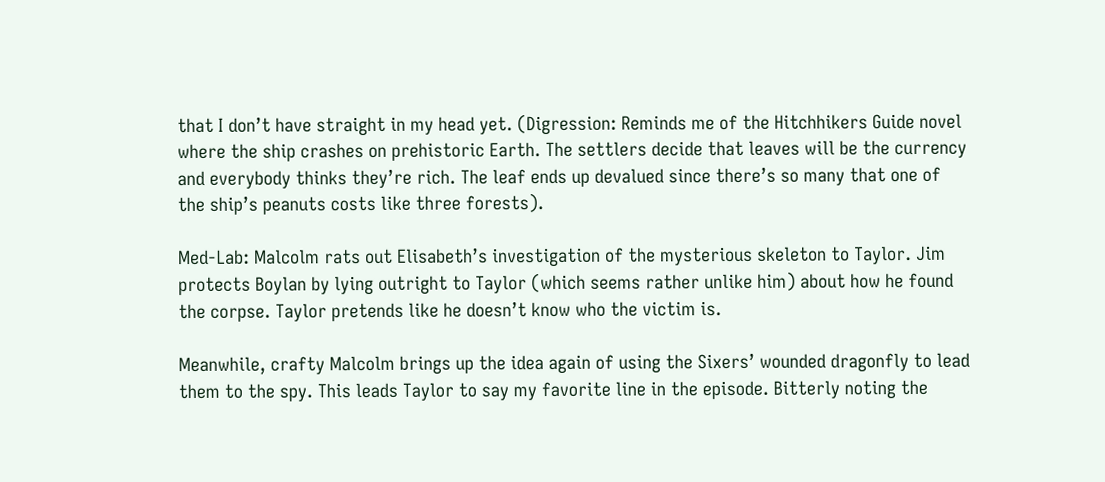that I don’t have straight in my head yet. (Digression: Reminds me of the Hitchhikers Guide novel where the ship crashes on prehistoric Earth. The settlers decide that leaves will be the currency and everybody thinks they’re rich. The leaf ends up devalued since there’s so many that one of the ship’s peanuts costs like three forests).

Med-Lab: Malcolm rats out Elisabeth’s investigation of the mysterious skeleton to Taylor. Jim protects Boylan by lying outright to Taylor (which seems rather unlike him) about how he found the corpse. Taylor pretends like he doesn’t know who the victim is.

Meanwhile, crafty Malcolm brings up the idea again of using the Sixers’ wounded dragonfly to lead them to the spy. This leads Taylor to say my favorite line in the episode. Bitterly noting the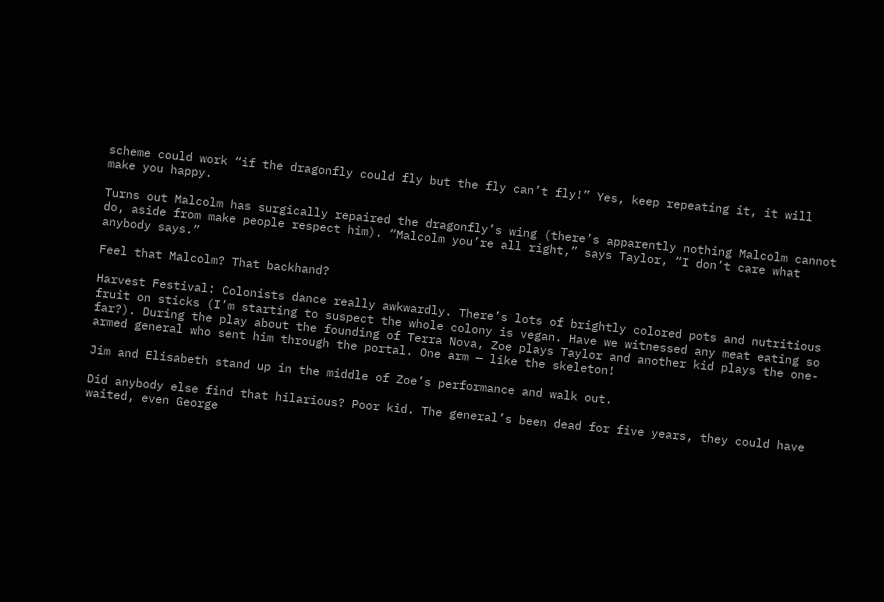scheme could work “if the dragonfly could fly but the fly can’t fly!” Yes, keep repeating it, it will make you happy.

Turns out Malcolm has surgically repaired the dragonfly’s wing (there’s apparently nothing Malcolm cannot do, aside from make people respect him). “Malcolm you’re all right,” says Taylor, “I don’t care what anybody says.”

Feel that Malcolm? That backhand?

Harvest Festival: Colonists dance really awkwardly. There’s lots of brightly colored pots and nutritious fruit on sticks (I’m starting to suspect the whole colony is vegan. Have we witnessed any meat eating so far?). During the play about the founding of Terra Nova, Zoe plays Taylor and another kid plays the one-armed general who sent him through the portal. One arm — like the skeleton!

Jim and Elisabeth stand up in the middle of Zoe’s performance and walk out.

Did anybody else find that hilarious? Poor kid. The general’s been dead for five years, they could have waited, even George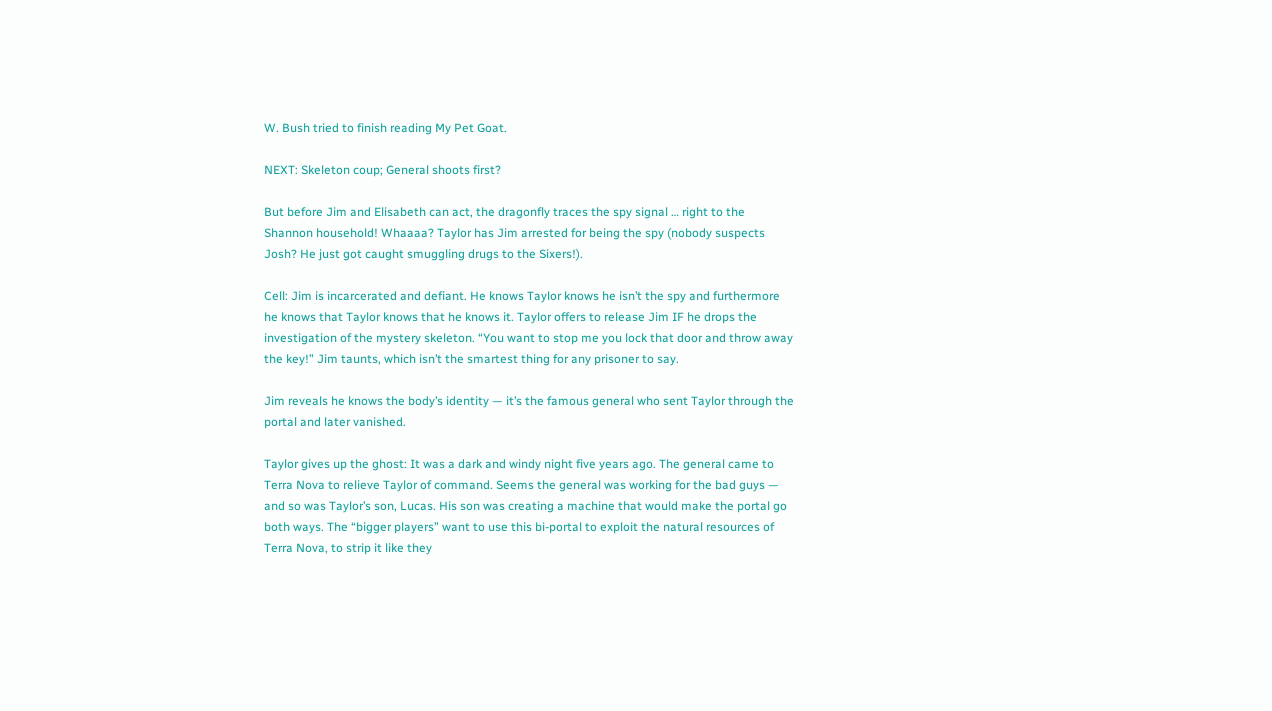W. Bush tried to finish reading My Pet Goat.

NEXT: Skeleton coup; General shoots first?

But before Jim and Elisabeth can act, the dragonfly traces the spy signal … right to the Shannon household! Whaaaa? Taylor has Jim arrested for being the spy (nobody suspects Josh? He just got caught smuggling drugs to the Sixers!).

Cell: Jim is incarcerated and defiant. He knows Taylor knows he isn’t the spy and furthermore he knows that Taylor knows that he knows it. Taylor offers to release Jim IF he drops the investigation of the mystery skeleton. “You want to stop me you lock that door and throw away the key!” Jim taunts, which isn’t the smartest thing for any prisoner to say.

Jim reveals he knows the body’s identity — it’s the famous general who sent Taylor through the portal and later vanished.

Taylor gives up the ghost: It was a dark and windy night five years ago. The general came to Terra Nova to relieve Taylor of command. Seems the general was working for the bad guys — and so was Taylor’s son, Lucas. His son was creating a machine that would make the portal go both ways. The “bigger players” want to use this bi-portal to exploit the natural resources of Terra Nova, to strip it like they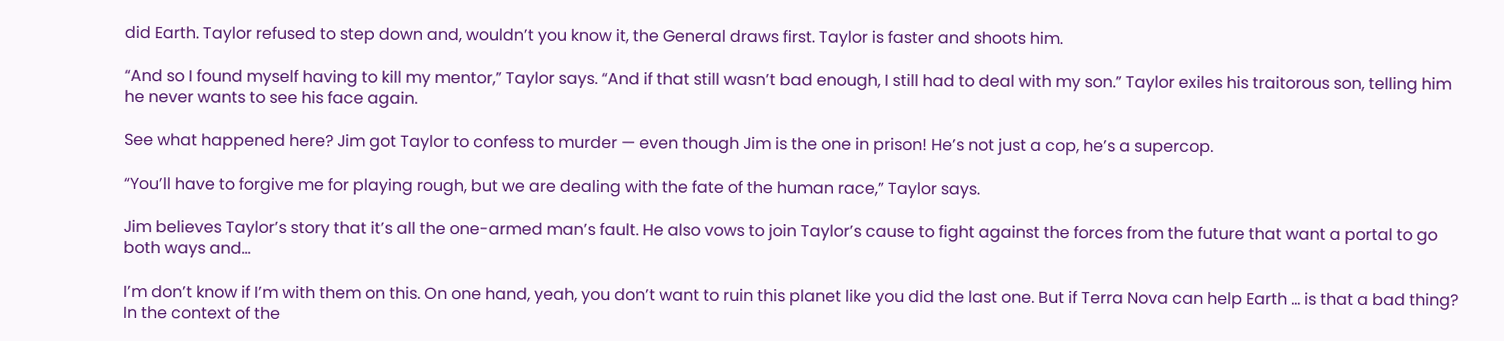did Earth. Taylor refused to step down and, wouldn’t you know it, the General draws first. Taylor is faster and shoots him.

“And so I found myself having to kill my mentor,” Taylor says. “And if that still wasn’t bad enough, I still had to deal with my son.” Taylor exiles his traitorous son, telling him he never wants to see his face again.

See what happened here? Jim got Taylor to confess to murder — even though Jim is the one in prison! He’s not just a cop, he’s a supercop.

“You’ll have to forgive me for playing rough, but we are dealing with the fate of the human race,” Taylor says.

Jim believes Taylor’s story that it’s all the one-armed man’s fault. He also vows to join Taylor’s cause to fight against the forces from the future that want a portal to go both ways and…

I’m don’t know if I’m with them on this. On one hand, yeah, you don’t want to ruin this planet like you did the last one. But if Terra Nova can help Earth … is that a bad thing? In the context of the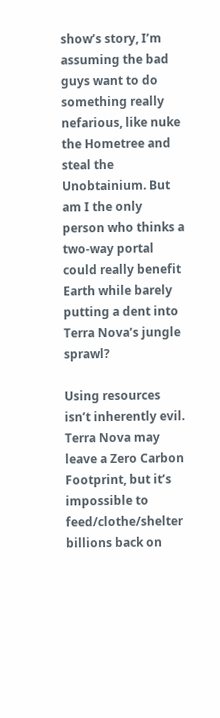show’s story, I’m assuming the bad guys want to do something really nefarious, like nuke the Hometree and steal the Unobtainium. But am I the only person who thinks a two-way portal could really benefit Earth while barely putting a dent into Terra Nova’s jungle sprawl?

Using resources isn’t inherently evil. Terra Nova may leave a Zero Carbon Footprint, but it’s impossible to feed/clothe/shelter billions back on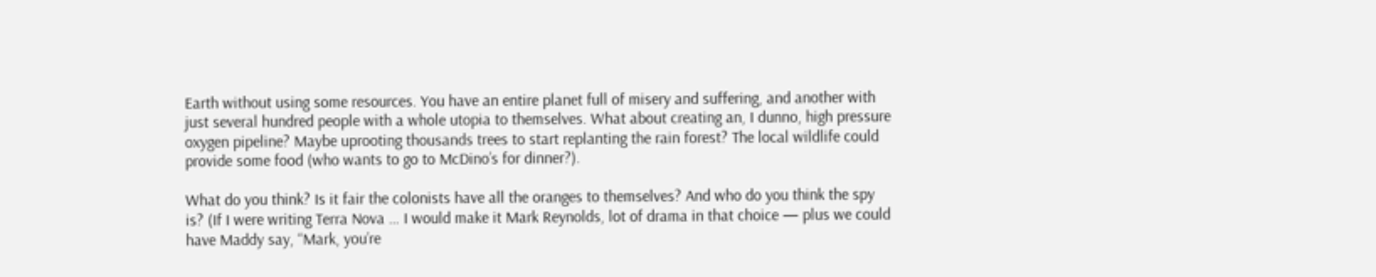Earth without using some resources. You have an entire planet full of misery and suffering, and another with just several hundred people with a whole utopia to themselves. What about creating an, I dunno, high pressure oxygen pipeline? Maybe uprooting thousands trees to start replanting the rain forest? The local wildlife could provide some food (who wants to go to McDino’s for dinner?).

What do you think? Is it fair the colonists have all the oranges to themselves? And who do you think the spy is? (If I were writing Terra Nova … I would make it Mark Reynolds, lot of drama in that choice — plus we could have Maddy say, “Mark, you’re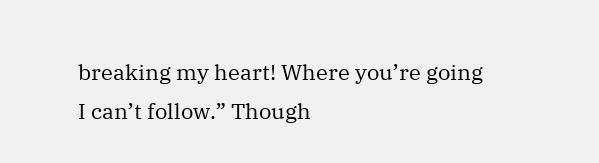breaking my heart! Where you’re going I can’t follow.” Though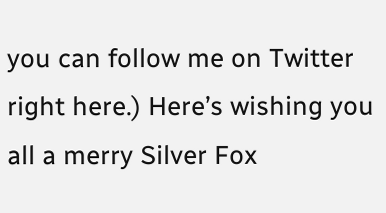you can follow me on Twitter right here.) Here’s wishing you all a merry Silver Fox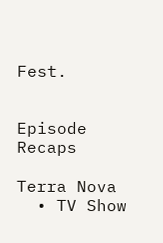Fest.


Episode Recaps

Terra Nova
  • TV Show